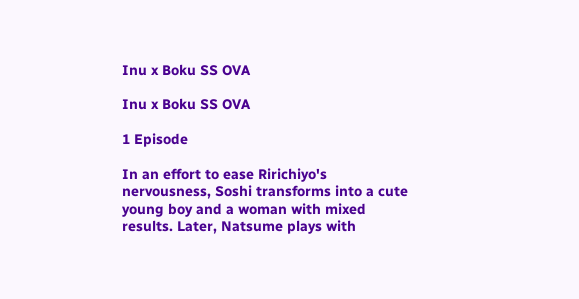Inu x Boku SS OVA

Inu x Boku SS OVA

1 Episode

In an effort to ease Ririchiyo's nervousness, Soshi transforms into a cute young boy and a woman with mixed results. Later, Natsume plays with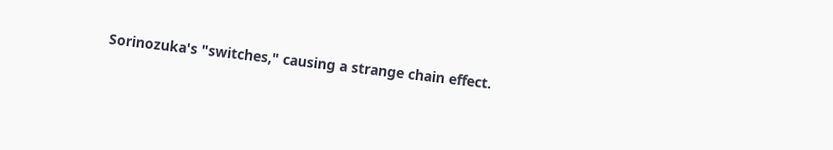Sorinozuka's "switches," causing a strange chain effect.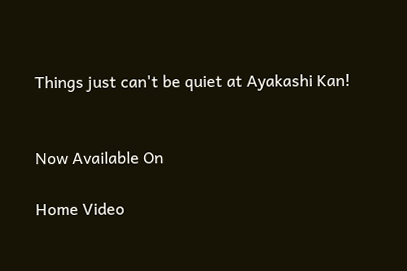Things just can't be quiet at Ayakashi Kan!


Now Available On

Home Video